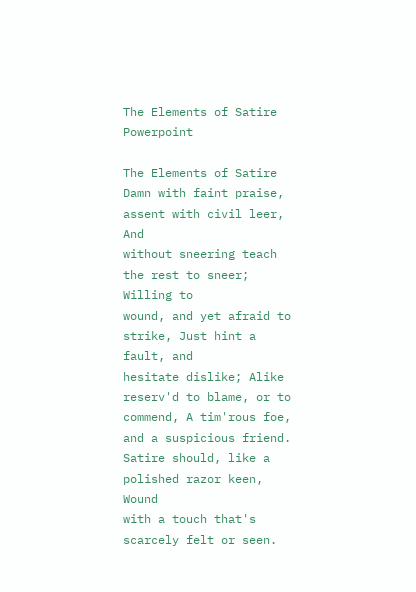The Elements of Satire Powerpoint

The Elements of Satire
Damn with faint praise, assent with civil leer, And
without sneering teach the rest to sneer; Willing to
wound, and yet afraid to strike, Just hint a fault, and
hesitate dislike; Alike reserv'd to blame, or to
commend, A tim'rous foe, and a suspicious friend.
Satire should, like a polished razor keen, Wound
with a touch that's scarcely felt or seen.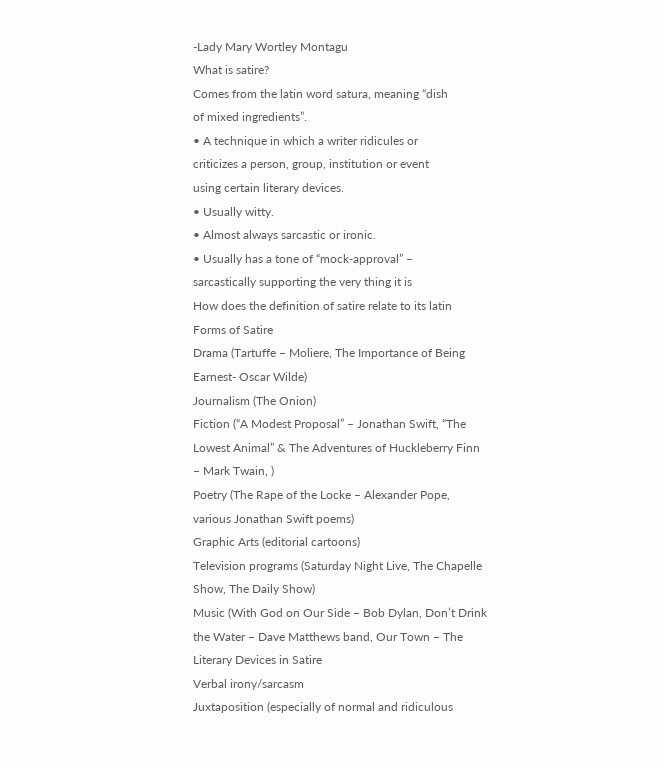-Lady Mary Wortley Montagu
What is satire?
Comes from the latin word satura, meaning “dish
of mixed ingredients”.
• A technique in which a writer ridicules or
criticizes a person, group, institution or event
using certain literary devices.
• Usually witty.
• Almost always sarcastic or ironic.
• Usually has a tone of “mock-approval” –
sarcastically supporting the very thing it is
How does the definition of satire relate to its latin
Forms of Satire
Drama (Tartuffe – Moliere, The Importance of Being
Earnest- Oscar Wilde)
Journalism (The Onion)
Fiction (“A Modest Proposal” – Jonathan Swift, “The
Lowest Animal” & The Adventures of Huckleberry Finn
– Mark Twain, )
Poetry (The Rape of the Locke – Alexander Pope,
various Jonathan Swift poems)
Graphic Arts (editorial cartoons)
Television programs (Saturday Night Live, The Chapelle
Show, The Daily Show)
Music (With God on Our Side – Bob Dylan, Don’t Drink
the Water – Dave Matthews band, Our Town – The
Literary Devices in Satire
Verbal irony/sarcasm
Juxtaposition (especially of normal and ridiculous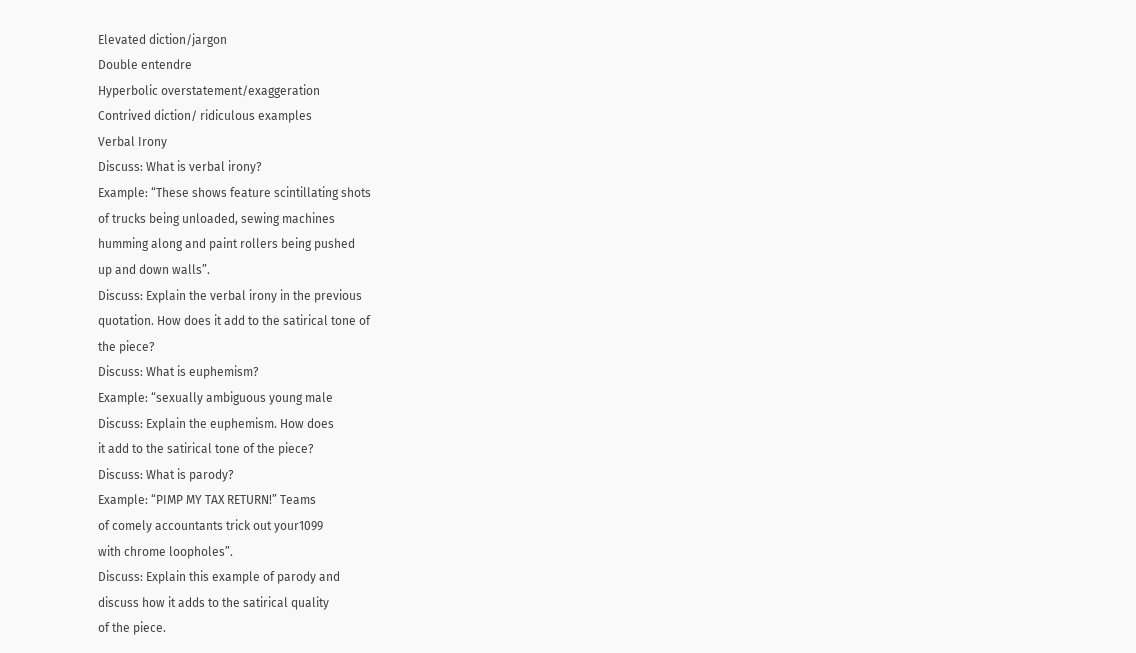Elevated diction/jargon
Double entendre
Hyperbolic overstatement/exaggeration
Contrived diction/ ridiculous examples
Verbal Irony
Discuss: What is verbal irony?
Example: “These shows feature scintillating shots
of trucks being unloaded, sewing machines
humming along and paint rollers being pushed
up and down walls”.
Discuss: Explain the verbal irony in the previous
quotation. How does it add to the satirical tone of
the piece?
Discuss: What is euphemism?
Example: “sexually ambiguous young male
Discuss: Explain the euphemism. How does
it add to the satirical tone of the piece?
Discuss: What is parody?
Example: “PIMP MY TAX RETURN!” Teams
of comely accountants trick out your1099
with chrome loopholes”.
Discuss: Explain this example of parody and
discuss how it adds to the satirical quality
of the piece.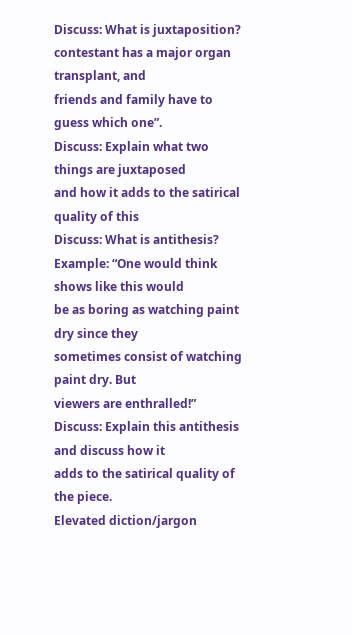Discuss: What is juxtaposition?
contestant has a major organ transplant, and
friends and family have to guess which one”.
Discuss: Explain what two things are juxtaposed
and how it adds to the satirical quality of this
Discuss: What is antithesis?
Example: “One would think shows like this would
be as boring as watching paint dry since they
sometimes consist of watching paint dry. But
viewers are enthralled!”
Discuss: Explain this antithesis and discuss how it
adds to the satirical quality of the piece.
Elevated diction/jargon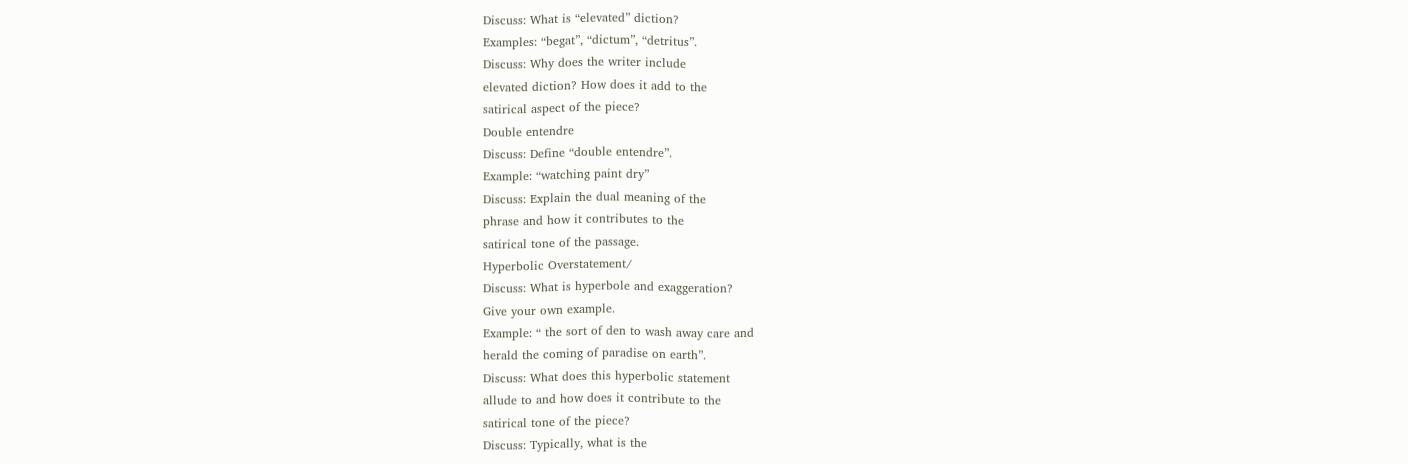Discuss: What is “elevated” diction?
Examples: “begat”, “dictum”, “detritus”.
Discuss: Why does the writer include
elevated diction? How does it add to the
satirical aspect of the piece?
Double entendre
Discuss: Define “double entendre”.
Example: “watching paint dry”
Discuss: Explain the dual meaning of the
phrase and how it contributes to the
satirical tone of the passage.
Hyperbolic Overstatement/
Discuss: What is hyperbole and exaggeration?
Give your own example.
Example: “ the sort of den to wash away care and
herald the coming of paradise on earth”.
Discuss: What does this hyperbolic statement
allude to and how does it contribute to the
satirical tone of the piece?
Discuss: Typically, what is the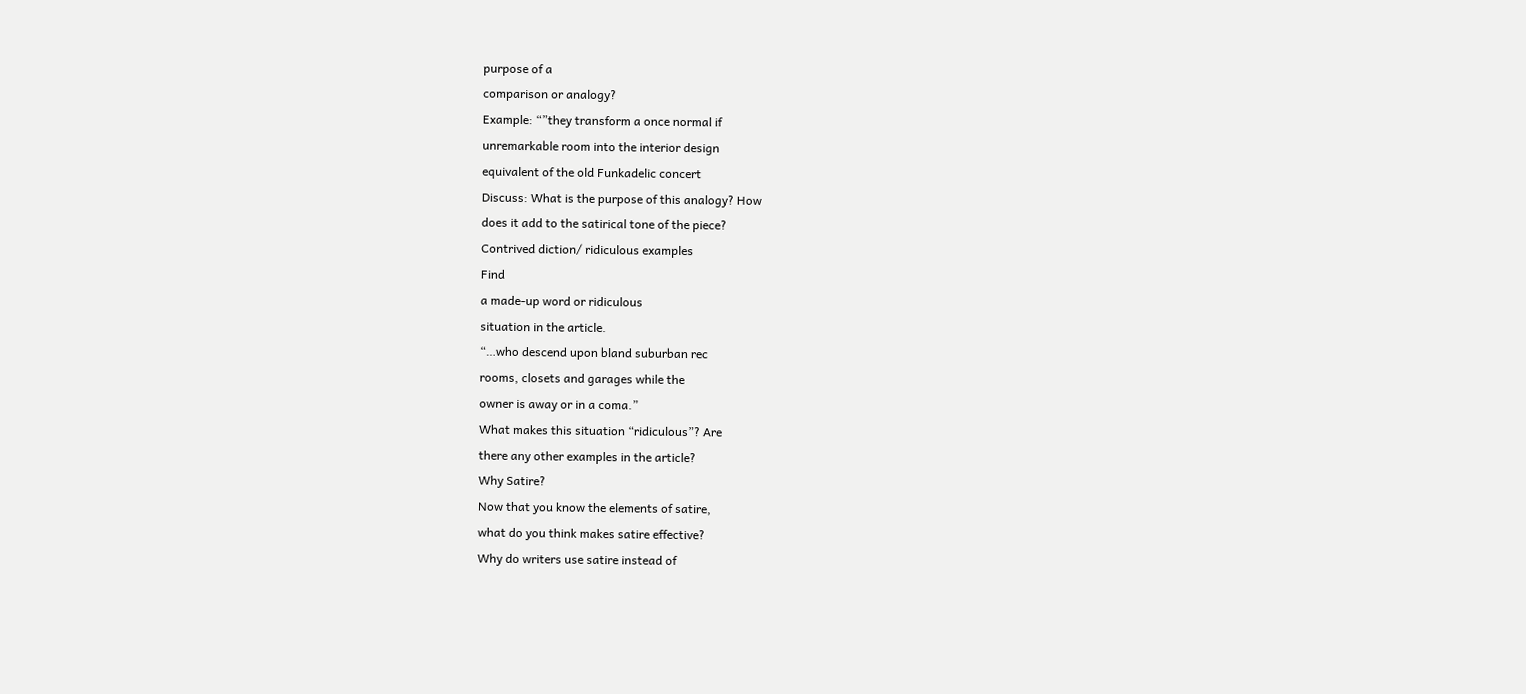purpose of a
comparison or analogy?
Example: “”they transform a once normal if
unremarkable room into the interior design
equivalent of the old Funkadelic concert
Discuss: What is the purpose of this analogy? How
does it add to the satirical tone of the piece?
Contrived diction/ ridiculous examples
Find
a made-up word or ridiculous
situation in the article.
“…who descend upon bland suburban rec
rooms, closets and garages while the
owner is away or in a coma.”
What makes this situation “ridiculous”? Are
there any other examples in the article?
Why Satire?
Now that you know the elements of satire,
what do you think makes satire effective?
Why do writers use satire instead of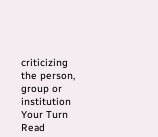criticizing the person, group or institution
Your Turn
Read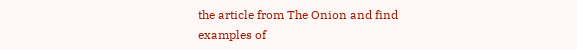the article from The Onion and find
examples of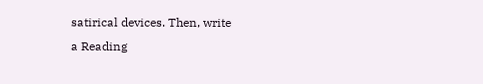satirical devices. Then, write
a Reading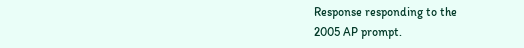Response responding to the
2005 AP prompt.